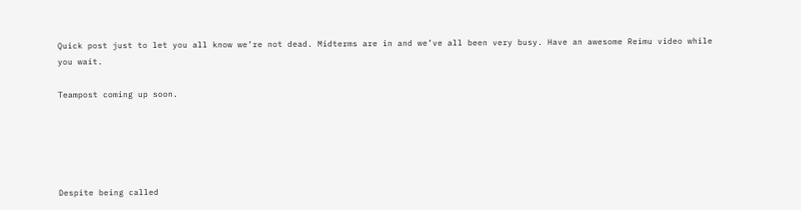Quick post just to let you all know we’re not dead. Midterms are in and we’ve all been very busy. Have an awesome Reimu video while you wait.

Teampost coming up soon.





Despite being called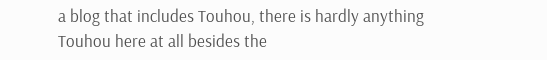a blog that includes Touhou, there is hardly anything Touhou here at all besides the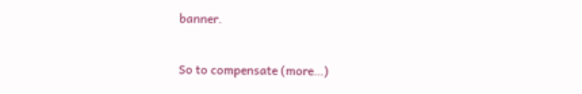banner.

So to compensate (more…)